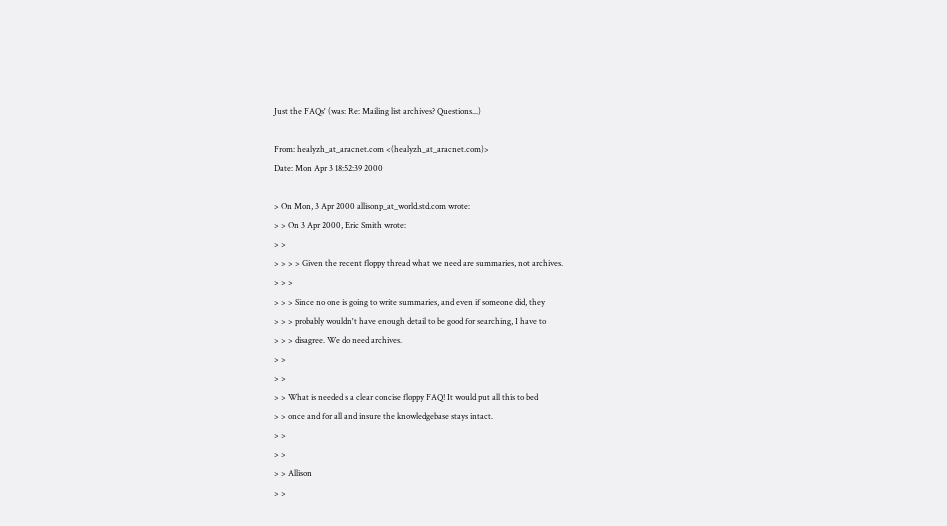Just the FAQs' (was: Re: Mailing list archives? Questions...)

From: healyzh_at_aracnet.com <(healyzh_at_aracnet.com)>
Date: Mon Apr 3 18:52:39 2000

> On Mon, 3 Apr 2000 allisonp_at_world.std.com wrote:
> > On 3 Apr 2000, Eric Smith wrote:
> >
> > > > Given the recent floppy thread what we need are summaries, not archives.
> > >
> > > Since no one is going to write summaries, and even if someone did, they
> > > probably wouldn't have enough detail to be good for searching, I have to
> > > disagree. We do need archives.
> >
> >
> > What is needed s a clear concise floppy FAQ! It would put all this to bed
> > once and for all and insure the knowledgebase stays intact.
> >
> >
> > Allison
> >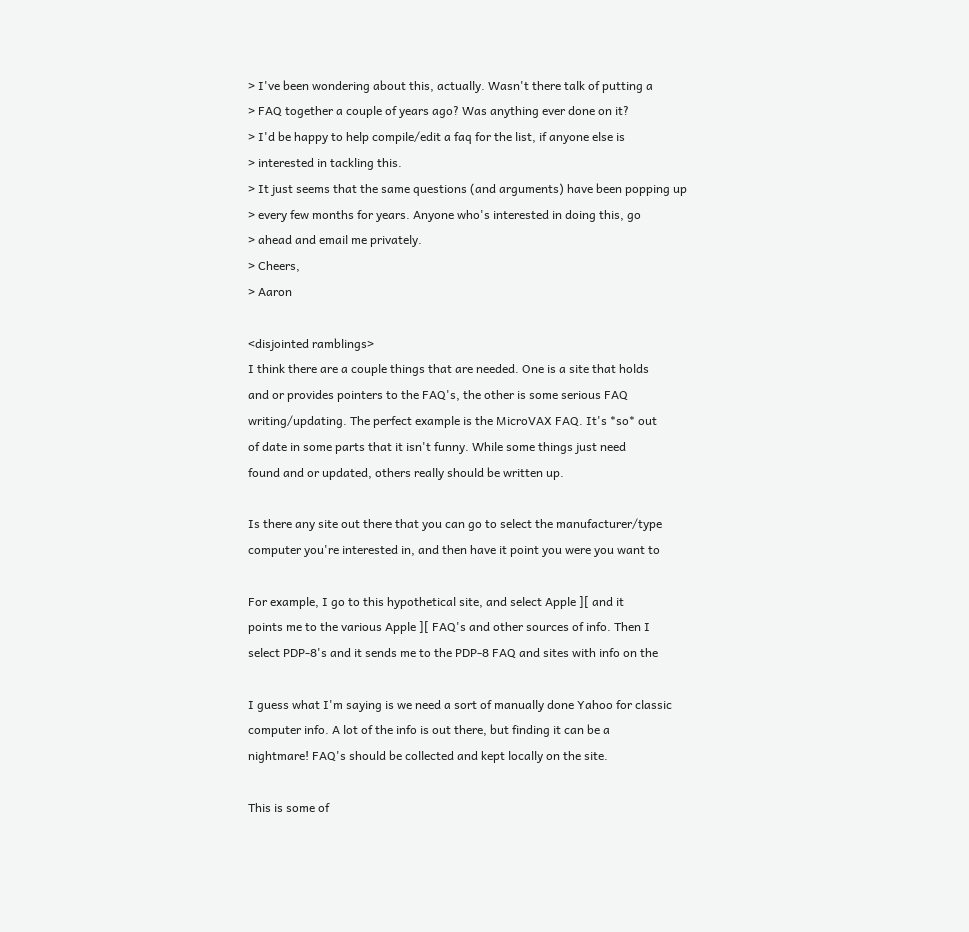> I've been wondering about this, actually. Wasn't there talk of putting a
> FAQ together a couple of years ago? Was anything ever done on it?
> I'd be happy to help compile/edit a faq for the list, if anyone else is
> interested in tackling this.
> It just seems that the same questions (and arguments) have been popping up
> every few months for years. Anyone who's interested in doing this, go
> ahead and email me privately.
> Cheers,
> Aaron

<disjointed ramblings>
I think there are a couple things that are needed. One is a site that holds
and or provides pointers to the FAQ's, the other is some serious FAQ
writing/updating. The perfect example is the MicroVAX FAQ. It's *so* out
of date in some parts that it isn't funny. While some things just need
found and or updated, others really should be written up.

Is there any site out there that you can go to select the manufacturer/type
computer you're interested in, and then have it point you were you want to

For example, I go to this hypothetical site, and select Apple ][ and it
points me to the various Apple ][ FAQ's and other sources of info. Then I
select PDP-8's and it sends me to the PDP-8 FAQ and sites with info on the

I guess what I'm saying is we need a sort of manually done Yahoo for classic
computer info. A lot of the info is out there, but finding it can be a
nightmare! FAQ's should be collected and kept locally on the site.

This is some of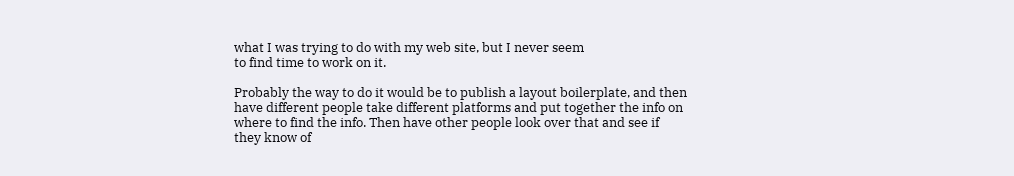what I was trying to do with my web site, but I never seem
to find time to work on it.

Probably the way to do it would be to publish a layout boilerplate, and then
have different people take different platforms and put together the info on
where to find the info. Then have other people look over that and see if
they know of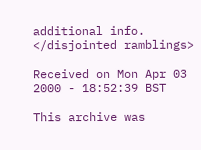additional info.
</disjointed ramblings>

Received on Mon Apr 03 2000 - 18:52:39 BST

This archive was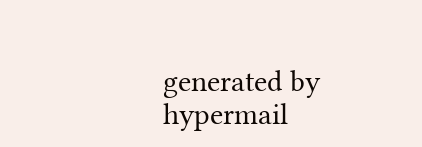generated by hypermail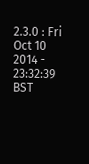2.3.0 : Fri Oct 10 2014 - 23:32:39 BST